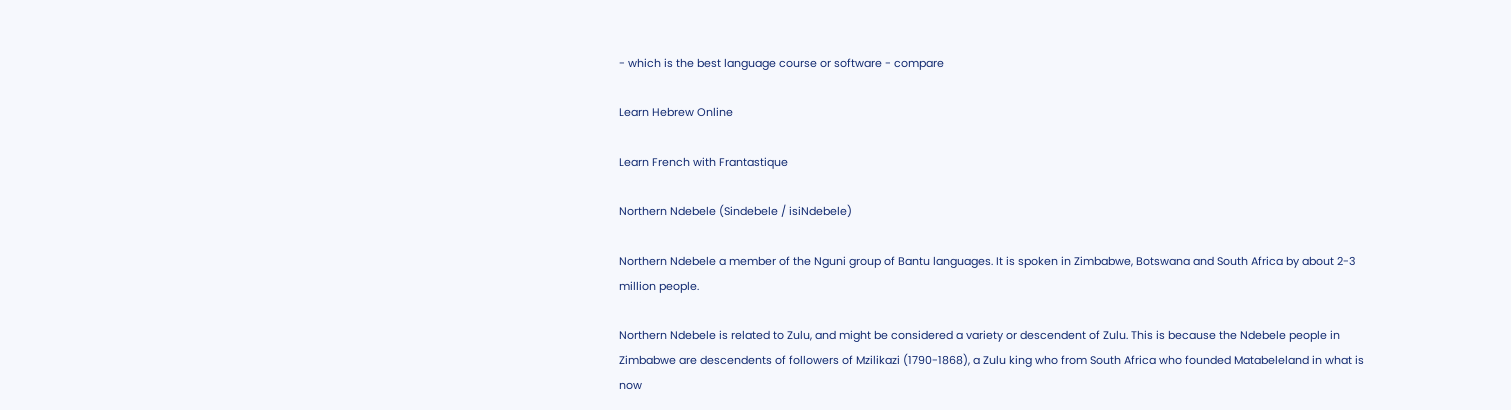- which is the best language course or software - compare

Learn Hebrew Online

Learn French with Frantastique

Northern Ndebele (Sindebele / isiNdebele)

Northern Ndebele a member of the Nguni group of Bantu languages. It is spoken in Zimbabwe, Botswana and South Africa by about 2-3 million people.

Northern Ndebele is related to Zulu, and might be considered a variety or descendent of Zulu. This is because the Ndebele people in Zimbabwe are descendents of followers of Mzilikazi (1790-1868), a Zulu king who from South Africa who founded Matabeleland in what is now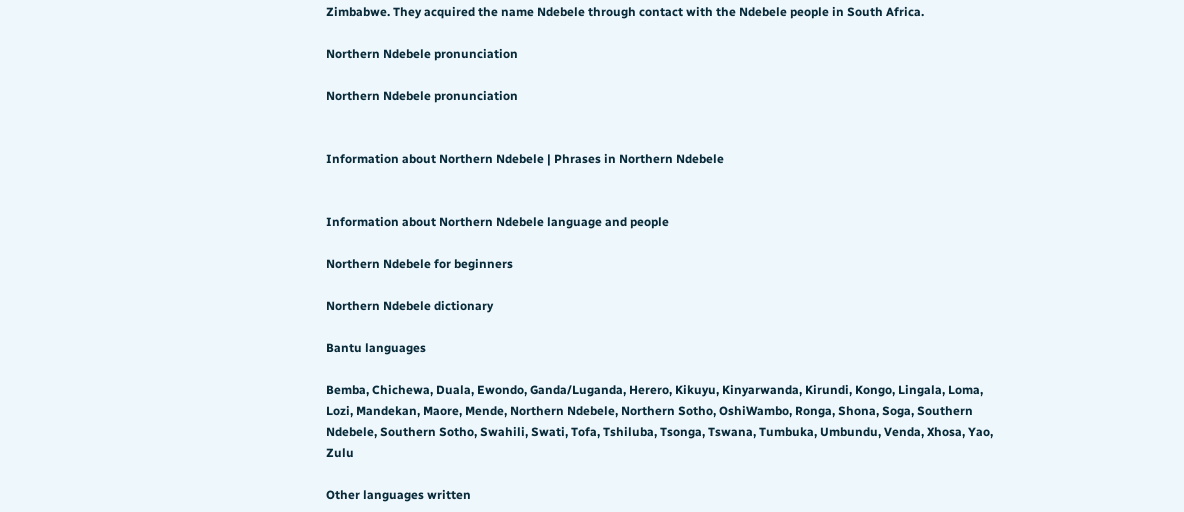Zimbabwe. They acquired the name Ndebele through contact with the Ndebele people in South Africa.

Northern Ndebele pronunciation

Northern Ndebele pronunciation


Information about Northern Ndebele | Phrases in Northern Ndebele


Information about Northern Ndebele language and people

Northern Ndebele for beginners

Northern Ndebele dictionary

Bantu languages

Bemba, Chichewa, Duala, Ewondo, Ganda/Luganda, Herero, Kikuyu, Kinyarwanda, Kirundi, Kongo, Lingala, Loma, Lozi, Mandekan, Maore, Mende, Northern Ndebele, Northern Sotho, OshiWambo, Ronga, Shona, Soga, Southern Ndebele, Southern Sotho, Swahili, Swati, Tofa, Tshiluba, Tsonga, Tswana, Tumbuka, Umbundu, Venda, Xhosa, Yao, Zulu

Other languages written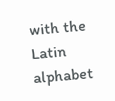with the Latin alphabet